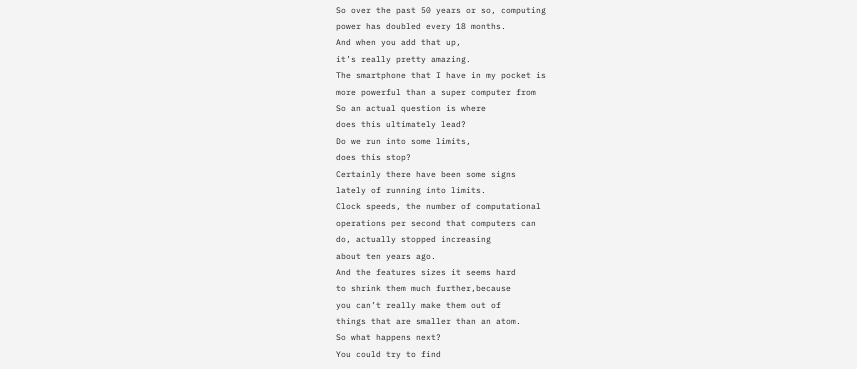So over the past 50 years or so, computing
power has doubled every 18 months.
And when you add that up,
it’s really pretty amazing.
The smartphone that I have in my pocket is
more powerful than a super computer from
So an actual question is where
does this ultimately lead?
Do we run into some limits,
does this stop?
Certainly there have been some signs
lately of running into limits.
Clock speeds, the number of computational
operations per second that computers can
do, actually stopped increasing
about ten years ago.
And the features sizes it seems hard
to shrink them much further,because
you can’t really make them out of
things that are smaller than an atom.
So what happens next?
You could try to find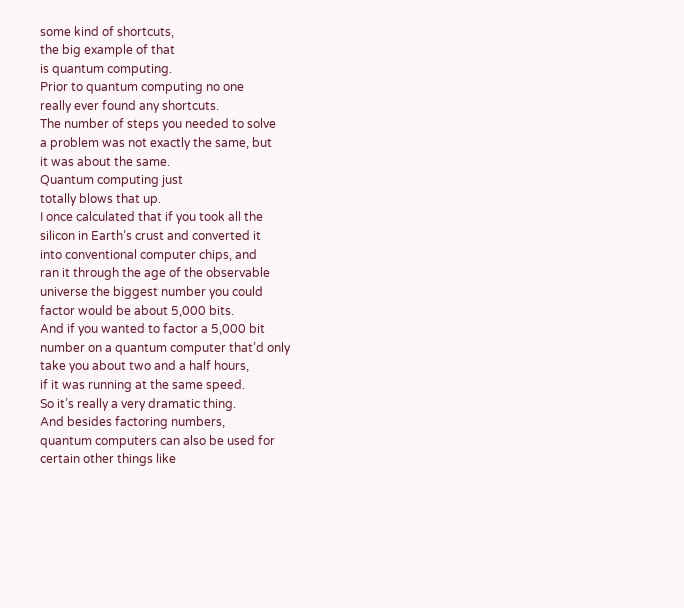some kind of shortcuts,
the big example of that
is quantum computing.
Prior to quantum computing no one
really ever found any shortcuts.
The number of steps you needed to solve
a problem was not exactly the same, but
it was about the same.
Quantum computing just
totally blows that up.
I once calculated that if you took all the
silicon in Earth’s crust and converted it
into conventional computer chips, and
ran it through the age of the observable
universe the biggest number you could
factor would be about 5,000 bits.
And if you wanted to factor a 5,000 bit
number on a quantum computer that’d only
take you about two and a half hours,
if it was running at the same speed.
So it’s really a very dramatic thing.
And besides factoring numbers,
quantum computers can also be used for
certain other things like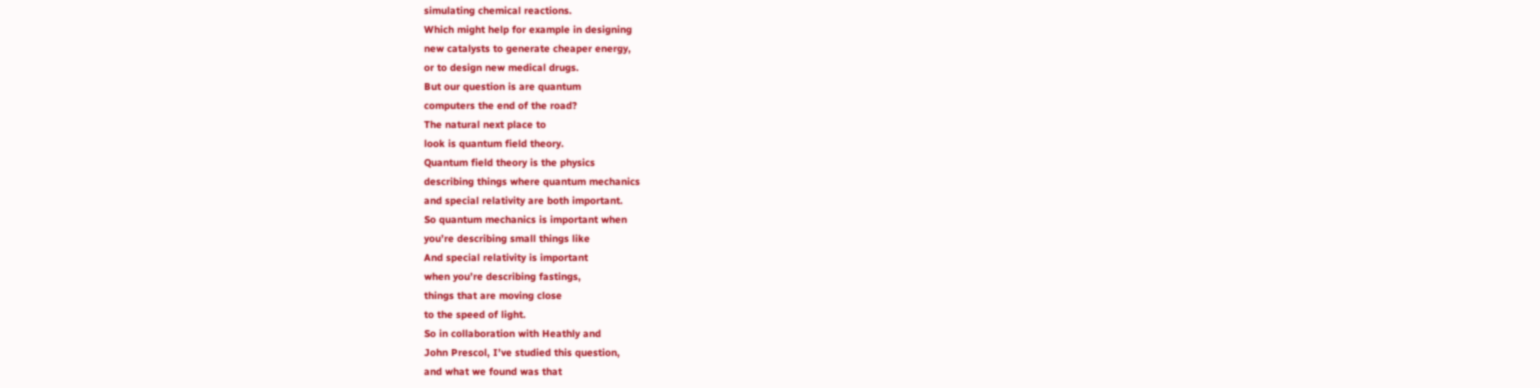simulating chemical reactions.
Which might help for example in designing
new catalysts to generate cheaper energy,
or to design new medical drugs.
But our question is are quantum
computers the end of the road?
The natural next place to
look is quantum field theory.
Quantum field theory is the physics
describing things where quantum mechanics
and special relativity are both important.
So quantum mechanics is important when
you’re describing small things like
And special relativity is important
when you’re describing fastings,
things that are moving close
to the speed of light.
So in collaboration with Heathly and
John Prescol, I’ve studied this question,
and what we found was that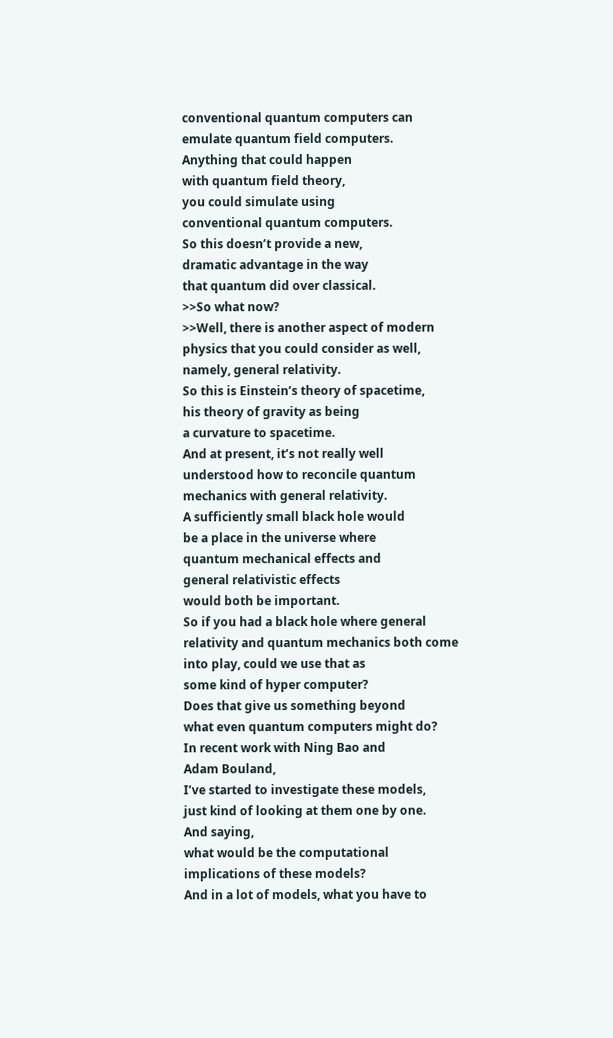conventional quantum computers can
emulate quantum field computers.
Anything that could happen
with quantum field theory,
you could simulate using
conventional quantum computers.
So this doesn’t provide a new,
dramatic advantage in the way
that quantum did over classical.
>>So what now?
>>Well, there is another aspect of modern
physics that you could consider as well,
namely, general relativity.
So this is Einstein’s theory of spacetime,
his theory of gravity as being
a curvature to spacetime.
And at present, it’s not really well
understood how to reconcile quantum
mechanics with general relativity.
A sufficiently small black hole would
be a place in the universe where
quantum mechanical effects and
general relativistic effects
would both be important.
So if you had a black hole where general
relativity and quantum mechanics both come
into play, could we use that as
some kind of hyper computer?
Does that give us something beyond
what even quantum computers might do?
In recent work with Ning Bao and
Adam Bouland,
I’ve started to investigate these models,
just kind of looking at them one by one.
And saying,
what would be the computational
implications of these models?
And in a lot of models, what you have to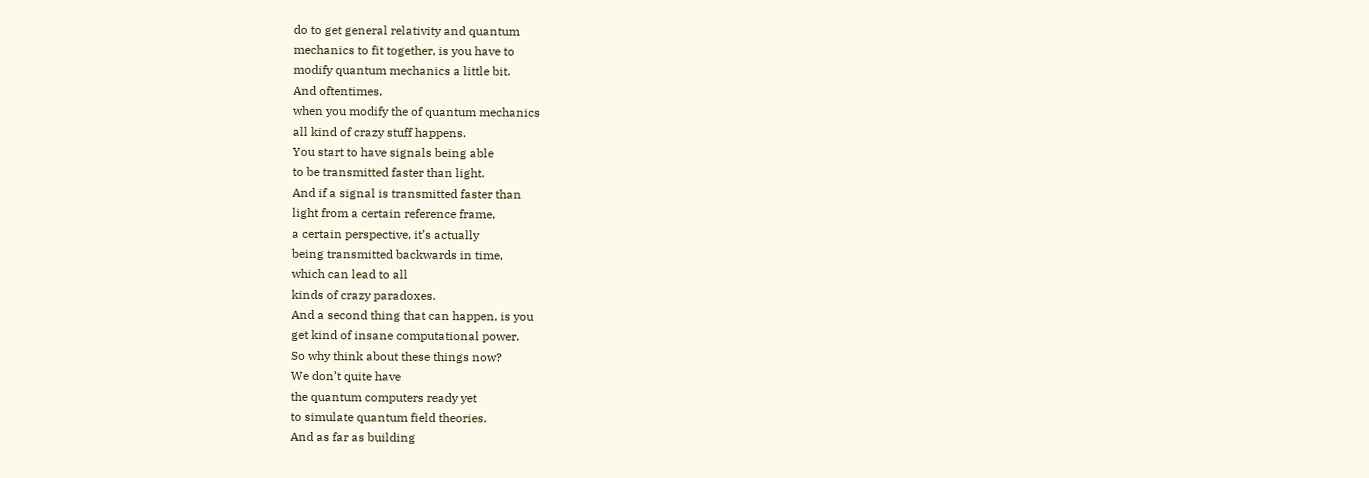do to get general relativity and quantum
mechanics to fit together, is you have to
modify quantum mechanics a little bit.
And oftentimes,
when you modify the of quantum mechanics
all kind of crazy stuff happens.
You start to have signals being able
to be transmitted faster than light.
And if a signal is transmitted faster than
light from a certain reference frame,
a certain perspective, it’s actually
being transmitted backwards in time,
which can lead to all
kinds of crazy paradoxes.
And a second thing that can happen, is you
get kind of insane computational power.
So why think about these things now?
We don’t quite have
the quantum computers ready yet
to simulate quantum field theories.
And as far as building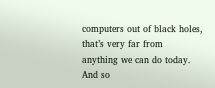computers out of black holes,
that’s very far from
anything we can do today.
And so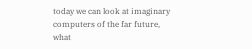today we can look at imaginary
computers of the far future,
what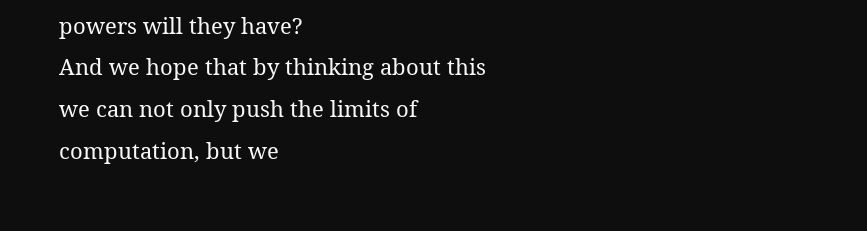powers will they have?
And we hope that by thinking about this
we can not only push the limits of
computation, but we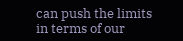can push the limits
in terms of our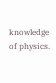knowledge of physics.